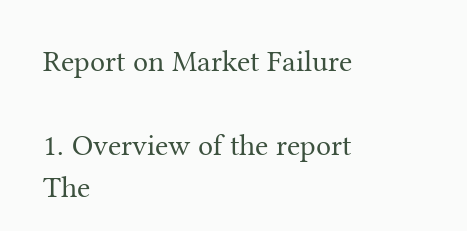Report on Market Failure

1. Overview of the report
The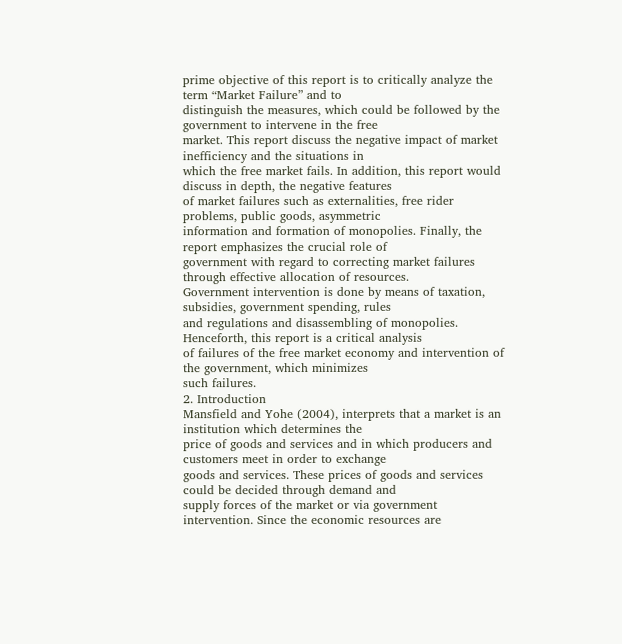prime objective of this report is to critically analyze the term “Market Failure” and to
distinguish the measures, which could be followed by the government to intervene in the free
market. This report discuss the negative impact of market inefficiency and the situations in
which the free market fails. In addition, this report would discuss in depth, the negative features
of market failures such as externalities, free rider problems, public goods, asymmetric
information and formation of monopolies. Finally, the report emphasizes the crucial role of
government with regard to correcting market failures through effective allocation of resources.
Government intervention is done by means of taxation, subsidies, government spending, rules
and regulations and disassembling of monopolies. Henceforth, this report is a critical analysis
of failures of the free market economy and intervention of the government, which minimizes
such failures.
2. Introduction
Mansfield and Yohe (2004), interprets that a market is an institution which determines the
price of goods and services and in which producers and customers meet in order to exchange
goods and services. These prices of goods and services could be decided through demand and
supply forces of the market or via government intervention. Since the economic resources are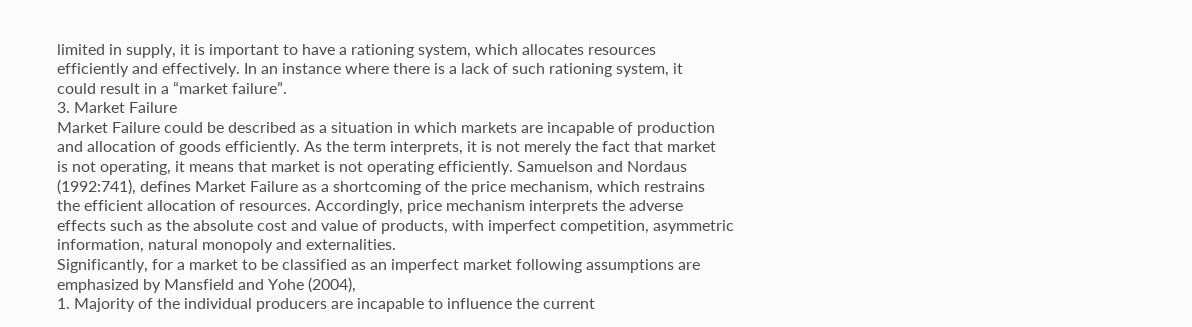limited in supply, it is important to have a rationing system, which allocates resources
efficiently and effectively. In an instance where there is a lack of such rationing system, it
could result in a “market failure”.
3. Market Failure
Market Failure could be described as a situation in which markets are incapable of production
and allocation of goods efficiently. As the term interprets, it is not merely the fact that market
is not operating, it means that market is not operating efficiently. Samuelson and Nordaus
(1992:741), defines Market Failure as a shortcoming of the price mechanism, which restrains
the efficient allocation of resources. Accordingly, price mechanism interprets the adverse
effects such as the absolute cost and value of products, with imperfect competition, asymmetric
information, natural monopoly and externalities.
Significantly, for a market to be classified as an imperfect market following assumptions are
emphasized by Mansfield and Yohe (2004),
1. Majority of the individual producers are incapable to influence the current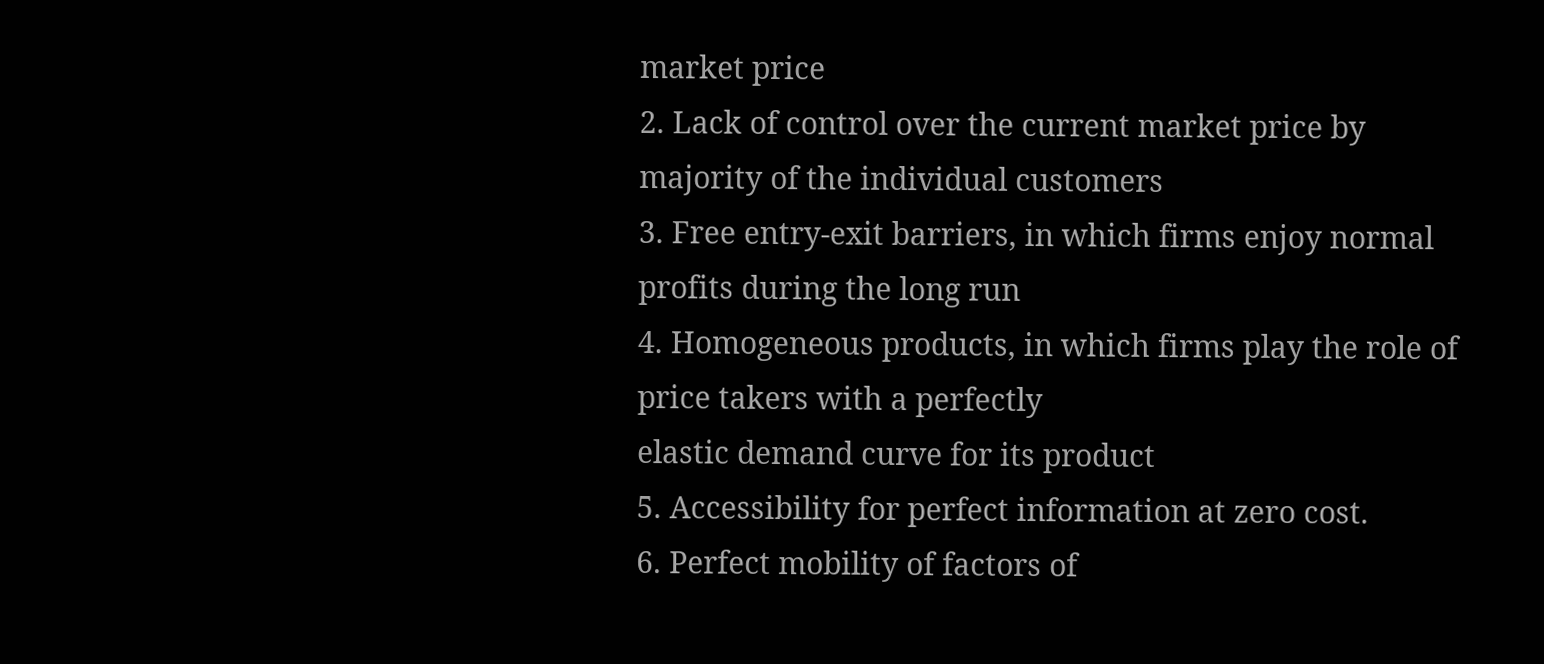market price
2. Lack of control over the current market price by majority of the individual customers
3. Free entry-exit barriers, in which firms enjoy normal profits during the long run
4. Homogeneous products, in which firms play the role of price takers with a perfectly
elastic demand curve for its product
5. Accessibility for perfect information at zero cost.
6. Perfect mobility of factors of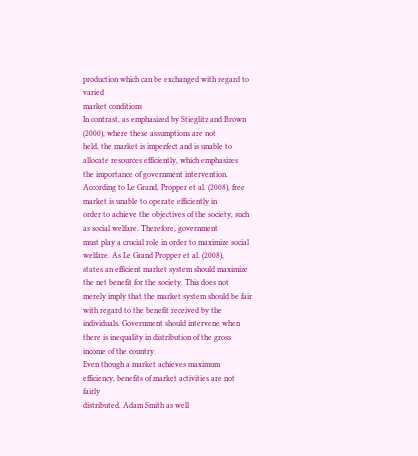production which can be exchanged with regard to varied
market conditions
In contrast, as emphasized by Stieglitz and Brown (2000), where these assumptions are not
held, the market is imperfect and is unable to allocate resources efficiently, which emphasizes
the importance of government intervention.
According to Le Grand, Propper et al. (2008), free market is unable to operate efficiently in
order to achieve the objectives of the society, such as social welfare. Therefore, government
must play a crucial role in order to maximize social welfare. As Le Grand Propper et al. (2008),
states an efficient market system should maximize the net benefit for the society. This does not
merely imply that the market system should be fair with regard to the benefit received by the
individuals. Government should intervene when there is inequality in distribution of the gross
income of the country.
Even though a market achieves maximum efficiency, benefits of market activities are not fairly
distributed. Adam Smith as well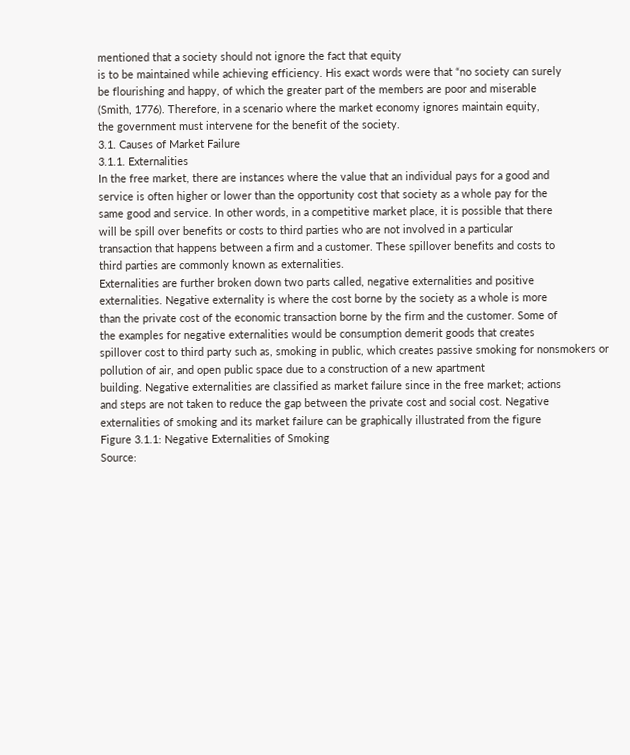mentioned that a society should not ignore the fact that equity
is to be maintained while achieving efficiency. His exact words were that “no society can surely
be flourishing and happy, of which the greater part of the members are poor and miserable
(Smith, 1776). Therefore, in a scenario where the market economy ignores maintain equity,
the government must intervene for the benefit of the society.
3.1. Causes of Market Failure
3.1.1. Externalities
In the free market, there are instances where the value that an individual pays for a good and
service is often higher or lower than the opportunity cost that society as a whole pay for the
same good and service. In other words, in a competitive market place, it is possible that there
will be spill over benefits or costs to third parties who are not involved in a particular
transaction that happens between a firm and a customer. These spillover benefits and costs to
third parties are commonly known as externalities.
Externalities are further broken down two parts called, negative externalities and positive
externalities. Negative externality is where the cost borne by the society as a whole is more
than the private cost of the economic transaction borne by the firm and the customer. Some of
the examples for negative externalities would be consumption demerit goods that creates
spillover cost to third party such as, smoking in public, which creates passive smoking for nonsmokers or pollution of air, and open public space due to a construction of a new apartment
building. Negative externalities are classified as market failure since in the free market; actions
and steps are not taken to reduce the gap between the private cost and social cost. Negative
externalities of smoking and its market failure can be graphically illustrated from the figure
Figure 3.1.1: Negative Externalities of Smoking
Source: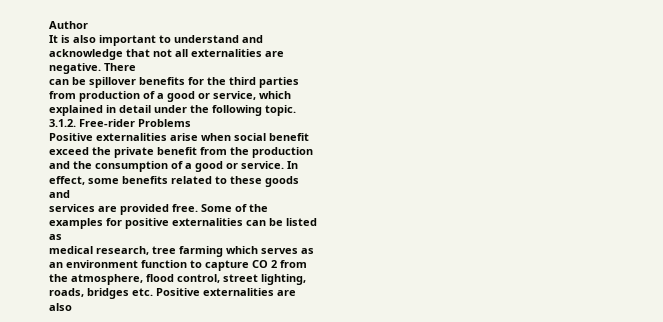Author
It is also important to understand and acknowledge that not all externalities are negative. There
can be spillover benefits for the third parties from production of a good or service, which
explained in detail under the following topic.
3.1.2. Free-rider Problems
Positive externalities arise when social benefit exceed the private benefit from the production
and the consumption of a good or service. In effect, some benefits related to these goods and
services are provided free. Some of the examples for positive externalities can be listed as
medical research, tree farming which serves as an environment function to capture CO 2 from
the atmosphere, flood control, street lighting, roads, bridges etc. Positive externalities are also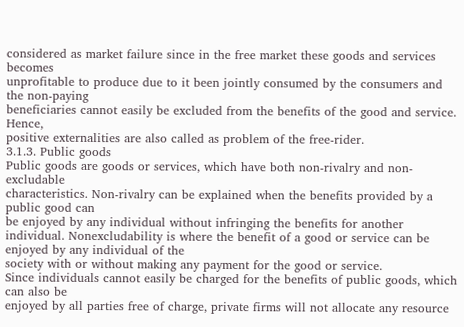considered as market failure since in the free market these goods and services becomes
unprofitable to produce due to it been jointly consumed by the consumers and the non-paying
beneficiaries cannot easily be excluded from the benefits of the good and service. Hence,
positive externalities are also called as problem of the free-rider.
3.1.3. Public goods
Public goods are goods or services, which have both non-rivalry and non-excludable
characteristics. Non-rivalry can be explained when the benefits provided by a public good can
be enjoyed by any individual without infringing the benefits for another individual. Nonexcludability is where the benefit of a good or service can be enjoyed by any individual of the
society with or without making any payment for the good or service.
Since individuals cannot easily be charged for the benefits of public goods, which can also be
enjoyed by all parties free of charge, private firms will not allocate any resource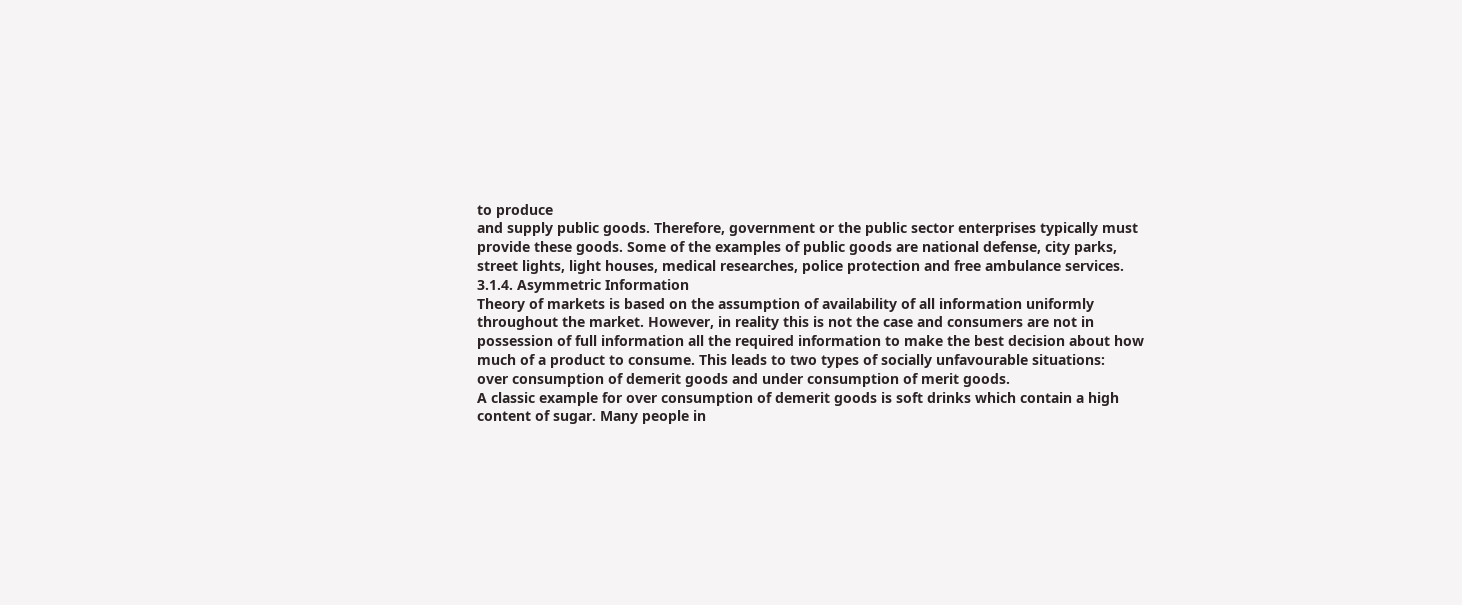to produce
and supply public goods. Therefore, government or the public sector enterprises typically must
provide these goods. Some of the examples of public goods are national defense, city parks,
street lights, light houses, medical researches, police protection and free ambulance services.
3.1.4. Asymmetric Information
Theory of markets is based on the assumption of availability of all information uniformly
throughout the market. However, in reality this is not the case and consumers are not in
possession of full information all the required information to make the best decision about how
much of a product to consume. This leads to two types of socially unfavourable situations:
over consumption of demerit goods and under consumption of merit goods.
A classic example for over consumption of demerit goods is soft drinks which contain a high
content of sugar. Many people in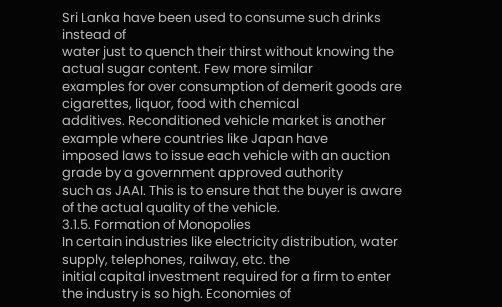Sri Lanka have been used to consume such drinks instead of
water just to quench their thirst without knowing the actual sugar content. Few more similar
examples for over consumption of demerit goods are cigarettes, liquor, food with chemical
additives. Reconditioned vehicle market is another example where countries like Japan have
imposed laws to issue each vehicle with an auction grade by a government approved authority
such as JAAI. This is to ensure that the buyer is aware of the actual quality of the vehicle.
3.1.5. Formation of Monopolies
In certain industries like electricity distribution, water supply, telephones, railway, etc. the
initial capital investment required for a firm to enter the industry is so high. Economies of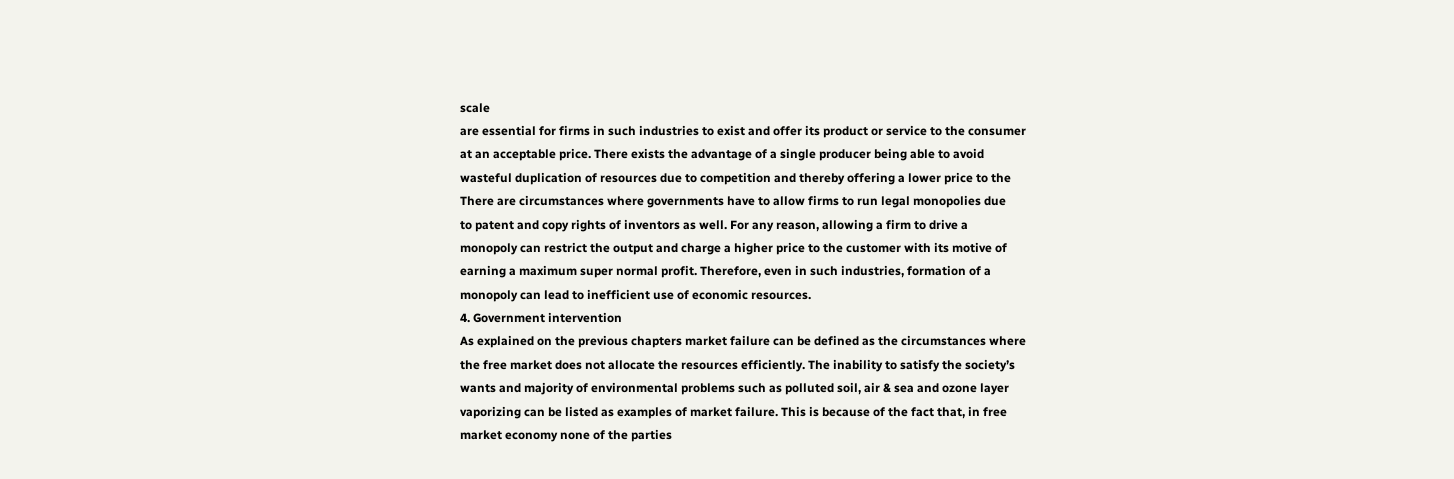scale
are essential for firms in such industries to exist and offer its product or service to the consumer
at an acceptable price. There exists the advantage of a single producer being able to avoid
wasteful duplication of resources due to competition and thereby offering a lower price to the
There are circumstances where governments have to allow firms to run legal monopolies due
to patent and copy rights of inventors as well. For any reason, allowing a firm to drive a
monopoly can restrict the output and charge a higher price to the customer with its motive of
earning a maximum super normal profit. Therefore, even in such industries, formation of a
monopoly can lead to inefficient use of economic resources.
4. Government intervention
As explained on the previous chapters market failure can be defined as the circumstances where
the free market does not allocate the resources efficiently. The inability to satisfy the society’s
wants and majority of environmental problems such as polluted soil, air & sea and ozone layer
vaporizing can be listed as examples of market failure. This is because of the fact that, in free
market economy none of the parties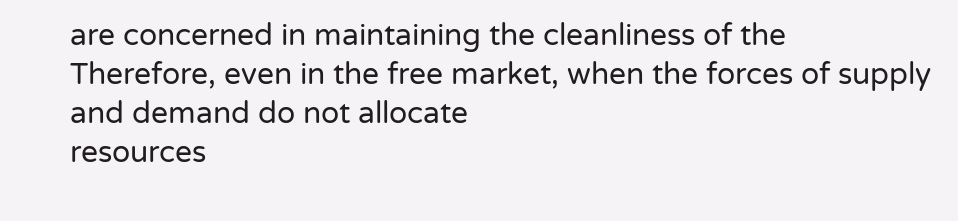are concerned in maintaining the cleanliness of the
Therefore, even in the free market, when the forces of supply and demand do not allocate
resources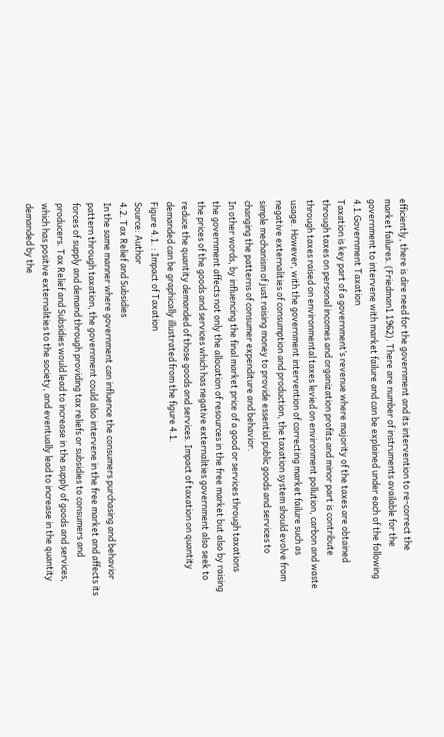efficiently, there is dire need for the government and its intervention to re-correct the
market failures. (Friedman1 1962). There are number of instruments available for the
government to intervene with market failure and can be explained under each of the following
4.1.Government Taxation
Taxation is key part of a government’s revenue where majority of the taxes are obtained
through taxes on personal incomes and organization profits and minor part is contribute
through taxes raised on environmental taxes levied on environment pollution, carbon and waste
usage. However, with the government intervention of correcting market failure such as
negative externalities of consumption and production, the taxation system should evolve from
simple mechanism of just raising money to provide essential public goods and services to
changing the patterns of consumer expenditure and behavior.
In other words, by influencing the final market price of a good or services through taxations
the government affects not only the allocation of resources in the free market but also by raising
the prices of the goods and services which has negative externalities government also seek to
reduce the quantity demanded of those goods and services. Impact of taxation on quantity
demanded can be graphically illustrated from the figure 4.1.
Figure 4.1. : Impact of Taxation
Source: Author
4.2. Tax Relief and Subsidies
In the same manner where government can influence the consumers purchasing and behavior
pattern through taxation, the government could also intervene in the free market and affects its
forces of supply and demand through providing tax reliefs or subsidies to consumers and
producers. Tax Relief and Subsidies would lead to increase in the supply of goods and services,
which has positive externalities to the society, and eventually lead to increase in the quantity
demanded by the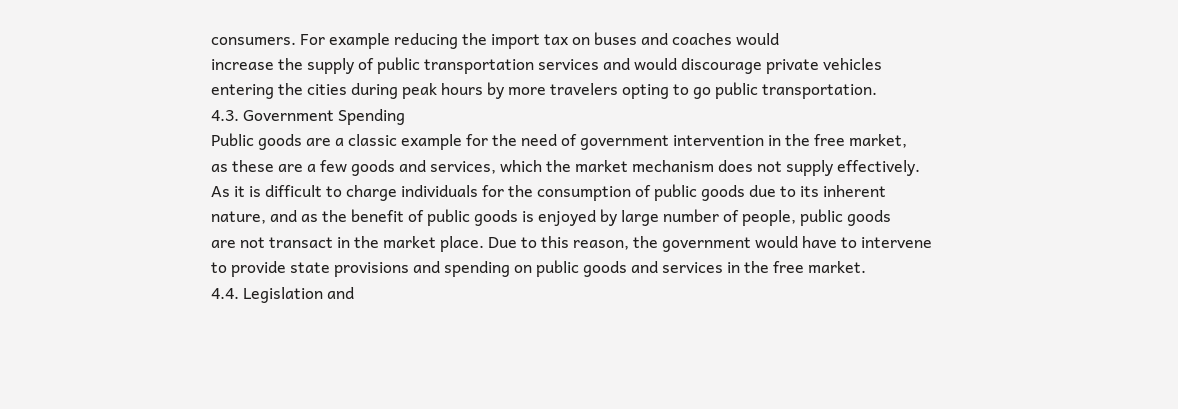consumers. For example reducing the import tax on buses and coaches would
increase the supply of public transportation services and would discourage private vehicles
entering the cities during peak hours by more travelers opting to go public transportation.
4.3. Government Spending
Public goods are a classic example for the need of government intervention in the free market,
as these are a few goods and services, which the market mechanism does not supply effectively.
As it is difficult to charge individuals for the consumption of public goods due to its inherent
nature, and as the benefit of public goods is enjoyed by large number of people, public goods
are not transact in the market place. Due to this reason, the government would have to intervene
to provide state provisions and spending on public goods and services in the free market.
4.4. Legislation and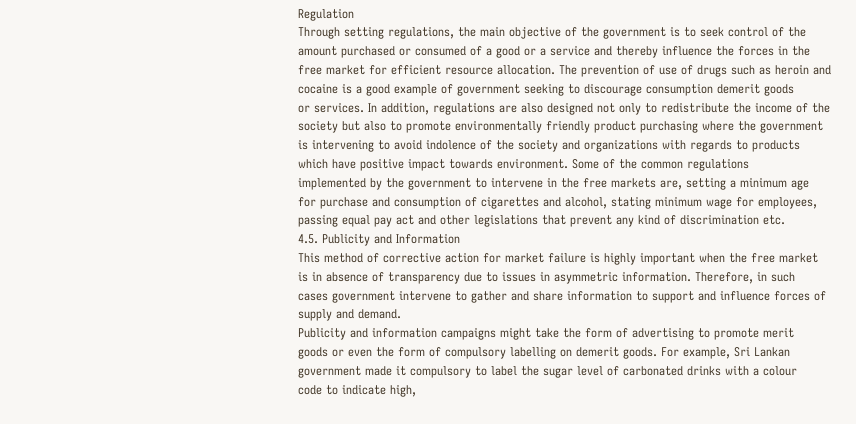Regulation
Through setting regulations, the main objective of the government is to seek control of the
amount purchased or consumed of a good or a service and thereby influence the forces in the
free market for efficient resource allocation. The prevention of use of drugs such as heroin and
cocaine is a good example of government seeking to discourage consumption demerit goods
or services. In addition, regulations are also designed not only to redistribute the income of the
society but also to promote environmentally friendly product purchasing where the government
is intervening to avoid indolence of the society and organizations with regards to products
which have positive impact towards environment. Some of the common regulations
implemented by the government to intervene in the free markets are, setting a minimum age
for purchase and consumption of cigarettes and alcohol, stating minimum wage for employees,
passing equal pay act and other legislations that prevent any kind of discrimination etc.
4.5. Publicity and Information
This method of corrective action for market failure is highly important when the free market
is in absence of transparency due to issues in asymmetric information. Therefore, in such
cases government intervene to gather and share information to support and influence forces of
supply and demand.
Publicity and information campaigns might take the form of advertising to promote merit
goods or even the form of compulsory labelling on demerit goods. For example, Sri Lankan
government made it compulsory to label the sugar level of carbonated drinks with a colour
code to indicate high,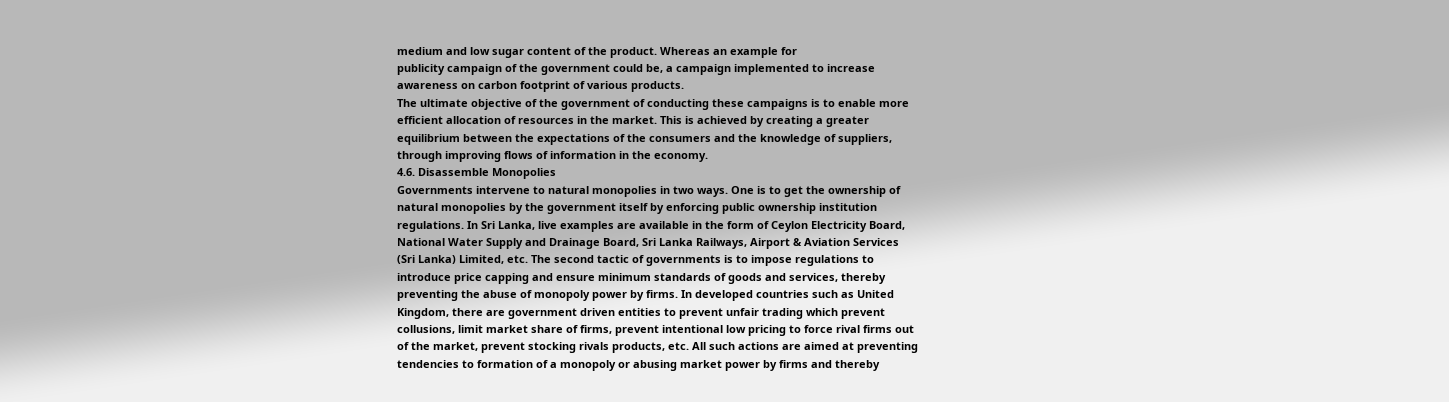medium and low sugar content of the product. Whereas an example for
publicity campaign of the government could be, a campaign implemented to increase
awareness on carbon footprint of various products.
The ultimate objective of the government of conducting these campaigns is to enable more
efficient allocation of resources in the market. This is achieved by creating a greater
equilibrium between the expectations of the consumers and the knowledge of suppliers,
through improving flows of information in the economy.
4.6. Disassemble Monopolies
Governments intervene to natural monopolies in two ways. One is to get the ownership of
natural monopolies by the government itself by enforcing public ownership institution
regulations. In Sri Lanka, live examples are available in the form of Ceylon Electricity Board,
National Water Supply and Drainage Board, Sri Lanka Railways, Airport & Aviation Services
(Sri Lanka) Limited, etc. The second tactic of governments is to impose regulations to
introduce price capping and ensure minimum standards of goods and services, thereby
preventing the abuse of monopoly power by firms. In developed countries such as United
Kingdom, there are government driven entities to prevent unfair trading which prevent
collusions, limit market share of firms, prevent intentional low pricing to force rival firms out
of the market, prevent stocking rivals products, etc. All such actions are aimed at preventing
tendencies to formation of a monopoly or abusing market power by firms and thereby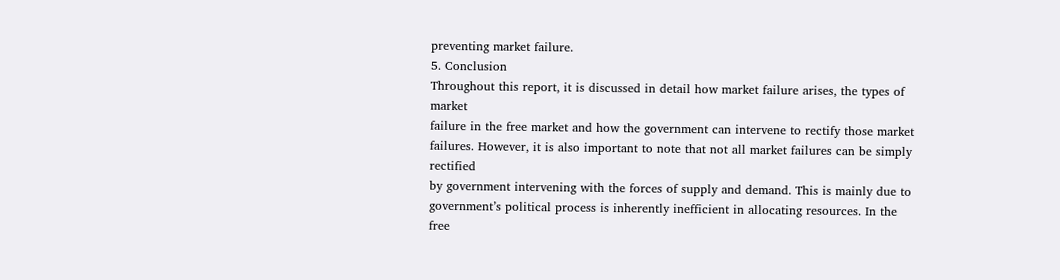preventing market failure.
5. Conclusion
Throughout this report, it is discussed in detail how market failure arises, the types of market
failure in the free market and how the government can intervene to rectify those market
failures. However, it is also important to note that not all market failures can be simply rectified
by government intervening with the forces of supply and demand. This is mainly due to
government’s political process is inherently inefficient in allocating resources. In the free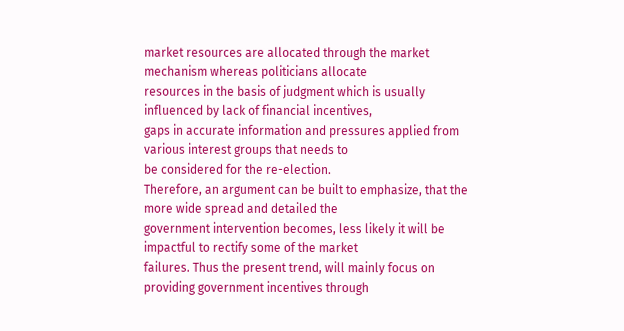market resources are allocated through the market mechanism whereas politicians allocate
resources in the basis of judgment which is usually influenced by lack of financial incentives,
gaps in accurate information and pressures applied from various interest groups that needs to
be considered for the re-election.
Therefore, an argument can be built to emphasize, that the more wide spread and detailed the
government intervention becomes, less likely it will be impactful to rectify some of the market
failures. Thus the present trend, will mainly focus on providing government incentives through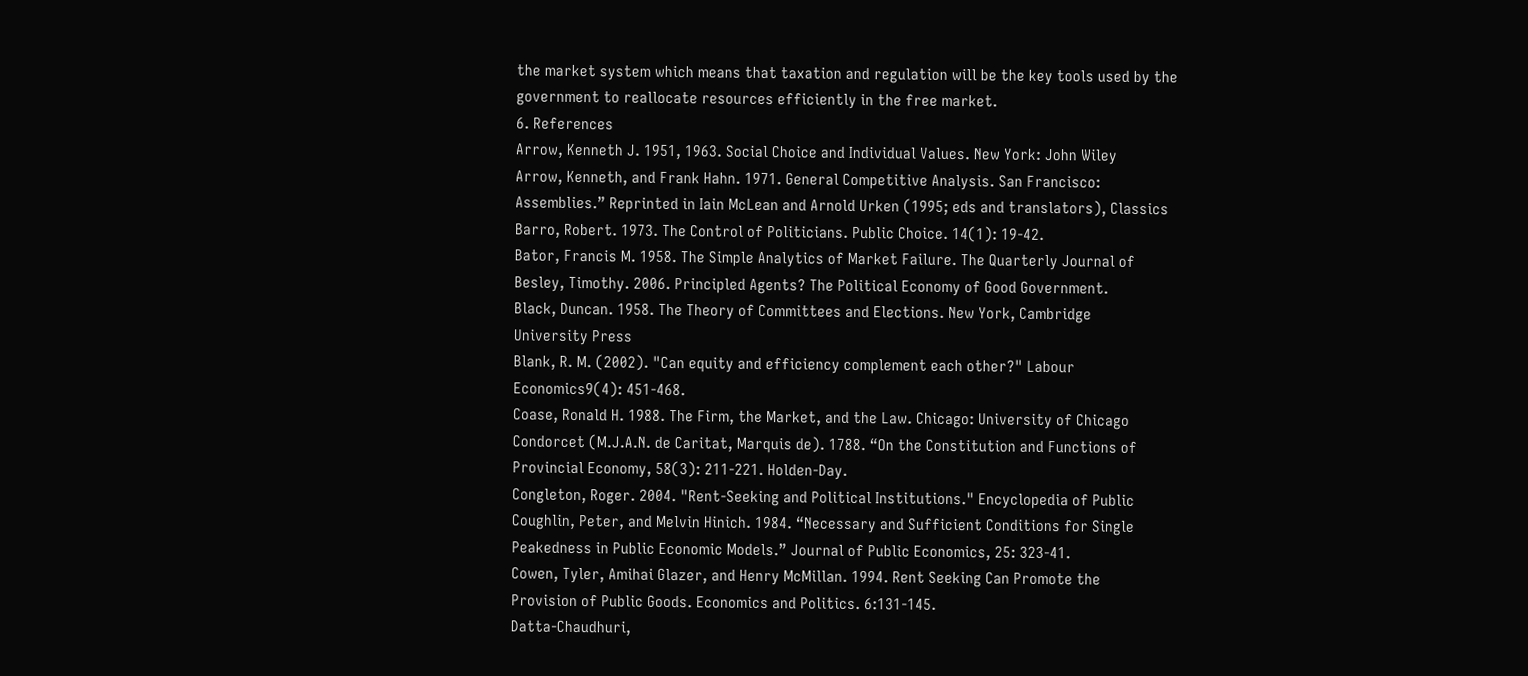the market system which means that taxation and regulation will be the key tools used by the
government to reallocate resources efficiently in the free market.
6. References
Arrow, Kenneth J. 1951, 1963. Social Choice and Individual Values. New York: John Wiley
Arrow, Kenneth, and Frank Hahn. 1971. General Competitive Analysis. San Francisco:
Assemblies.” Reprinted in Iain McLean and Arnold Urken (1995; eds and translators), Classics
Barro, Robert. 1973. The Control of Politicians. Public Choice. 14(1): 19-42.
Bator, Francis M. 1958. The Simple Analytics of Market Failure. The Quarterly Journal of
Besley, Timothy. 2006. Principled Agents? The Political Economy of Good Government.
Black, Duncan. 1958. The Theory of Committees and Elections. New York, Cambridge
University Press
Blank, R. M. (2002). "Can equity and efficiency complement each other?" Labour
Economics9(4): 451-468.
Coase, Ronald H. 1988. The Firm, the Market, and the Law. Chicago: University of Chicago
Condorcet (M.J.A.N. de Caritat, Marquis de). 1788. “On the Constitution and Functions of
Provincial Economy, 58(3): 211-221. Holden-Day.
Congleton, Roger. 2004. "Rent-Seeking and Political Institutions." Encyclopedia of Public
Coughlin, Peter, and Melvin Hinich. 1984. “Necessary and Sufficient Conditions for Single
Peakedness in Public Economic Models.” Journal of Public Economics, 25: 323-41.
Cowen, Tyler, Amihai Glazer, and Henry McMillan. 1994. Rent Seeking Can Promote the
Provision of Public Goods. Economics and Politics. 6:131-145.
Datta-Chaudhuri,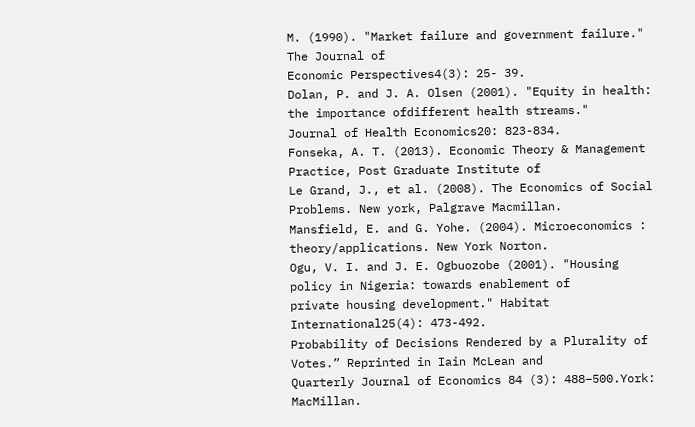M. (1990). "Market failure and government failure." The Journal of
Economic Perspectives4(3): 25- 39.
Dolan, P. and J. A. Olsen (2001). "Equity in health: the importance ofdifferent health streams."
Journal of Health Economics20: 823-834.
Fonseka, A. T. (2013). Economic Theory & Management Practice, Post Graduate Institute of
Le Grand, J., et al. (2008). The Economics of Social Problems. New york, Palgrave Macmillan.
Mansfield, E. and G. Yohe. (2004). Microeconomics : theory/applications. New York Norton.
Ogu, V. I. and J. E. Ogbuozobe (2001). "Housing policy in Nigeria: towards enablement of
private housing development." Habitat International25(4): 473-492.
Probability of Decisions Rendered by a Plurality of Votes.” Reprinted in Iain McLean and
Quarterly Journal of Economics 84 (3): 488–500.York: MacMillan.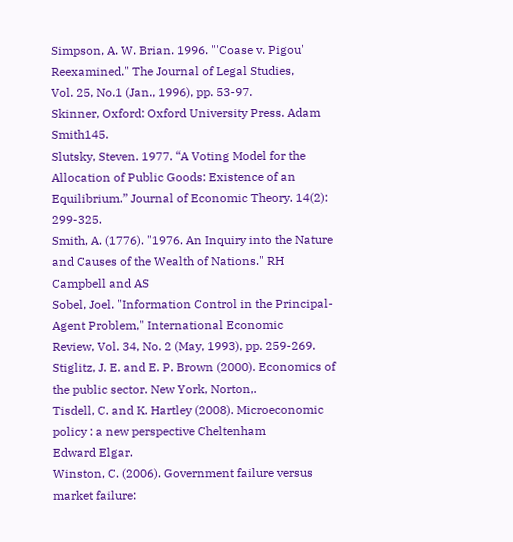Simpson, A. W. Brian. 1996. "'Coase v. Pigou' Reexamined." The Journal of Legal Studies,
Vol. 25, No.1 (Jan., 1996), pp. 53-97.
Skinner, Oxford: Oxford University Press. Adam Smith145.
Slutsky, Steven. 1977. “A Voting Model for the Allocation of Public Goods: Existence of an
Equilibrium.” Journal of Economic Theory. 14(2): 299-325.
Smith, A. (1776). "1976. An Inquiry into the Nature and Causes of the Wealth of Nations." RH
Campbell and AS
Sobel, Joel. "Information Control in the Principal-Agent Problem," International Economic
Review, Vol. 34, No. 2 (May, 1993), pp. 259-269.
Stiglitz, J. E. and E. P. Brown (2000). Economics of the public sector. New York, Norton,.
Tisdell, C. and K. Hartley (2008). Microeconomic policy : a new perspective Cheltenham
Edward Elgar.
Winston, C. (2006). Government failure versus market failure: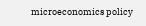microeconomics policy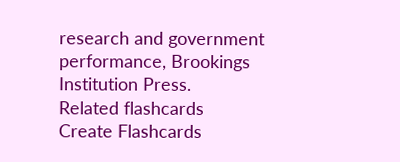research and government performance, Brookings Institution Press.
Related flashcards
Create Flashcards